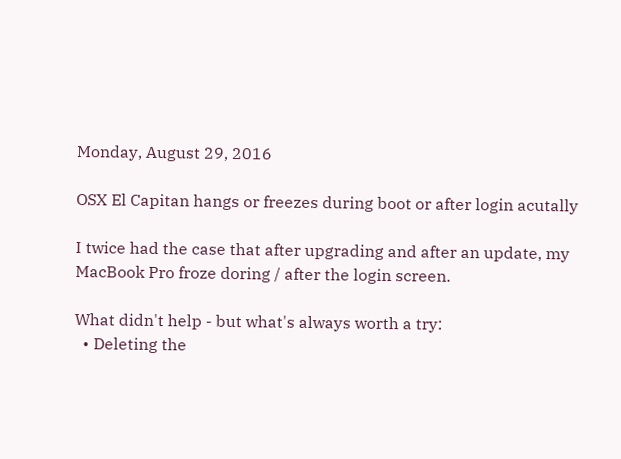Monday, August 29, 2016

OSX El Capitan hangs or freezes during boot or after login acutally

I twice had the case that after upgrading and after an update, my MacBook Pro froze doring / after the login screen.

What didn't help - but what's always worth a try:
  • Deleting the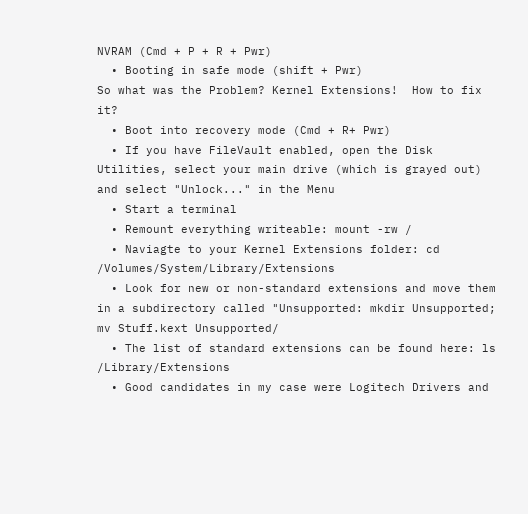NVRAM (Cmd + P + R + Pwr)
  • Booting in safe mode (shift + Pwr)
So what was the Problem? Kernel Extensions!  How to fix it?
  • Boot into recovery mode (Cmd + R+ Pwr)
  • If you have FileVault enabled, open the Disk Utilities, select your main drive (which is grayed out) and select "Unlock..." in the Menu
  • Start a terminal
  • Remount everything writeable: mount -rw /
  • Naviagte to your Kernel Extensions folder: cd /Volumes/System/Library/Extensions
  • Look for new or non-standard extensions and move them in a subdirectory called "Unsupported: mkdir Unsupported; mv Stuff.kext Unsupported/
  • The list of standard extensions can be found here: ls /Library/Extensions
  • Good candidates in my case were Logitech Drivers and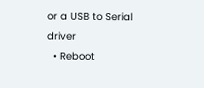or a USB to Serial driver
  • Reboot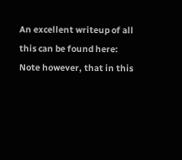An excellent writeup of all this can be found here:
Note however, that in this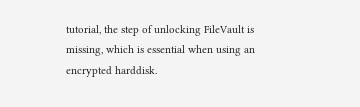tutorial, the step of unlocking FileVault is missing, which is essential when using an encrypted harddisk.